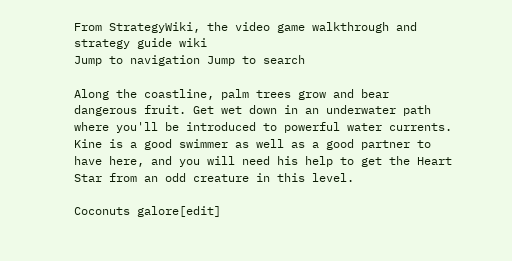From StrategyWiki, the video game walkthrough and strategy guide wiki
Jump to navigation Jump to search

Along the coastline, palm trees grow and bear dangerous fruit. Get wet down in an underwater path where you'll be introduced to powerful water currents. Kine is a good swimmer as well as a good partner to have here, and you will need his help to get the Heart Star from an odd creature in this level.

Coconuts galore[edit]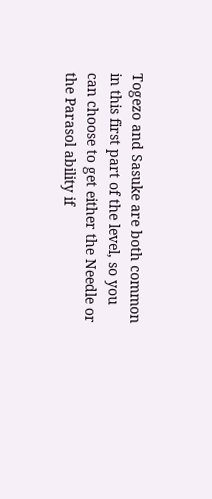Togezo and Sasuke are both common in this first part of the level, so you can choose to get either the Needle or the Parasol ability if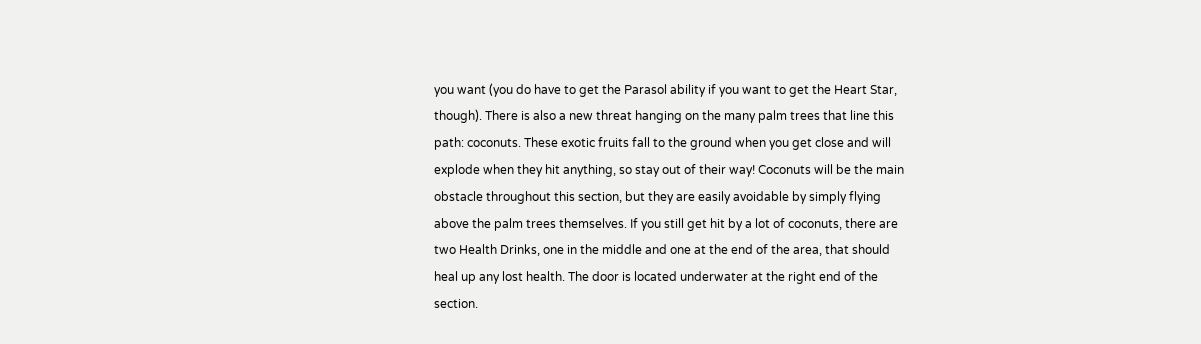you want (you do have to get the Parasol ability if you want to get the Heart Star, though). There is also a new threat hanging on the many palm trees that line this path: coconuts. These exotic fruits fall to the ground when you get close and will explode when they hit anything, so stay out of their way! Coconuts will be the main obstacle throughout this section, but they are easily avoidable by simply flying above the palm trees themselves. If you still get hit by a lot of coconuts, there are two Health Drinks, one in the middle and one at the end of the area, that should heal up any lost health. The door is located underwater at the right end of the section.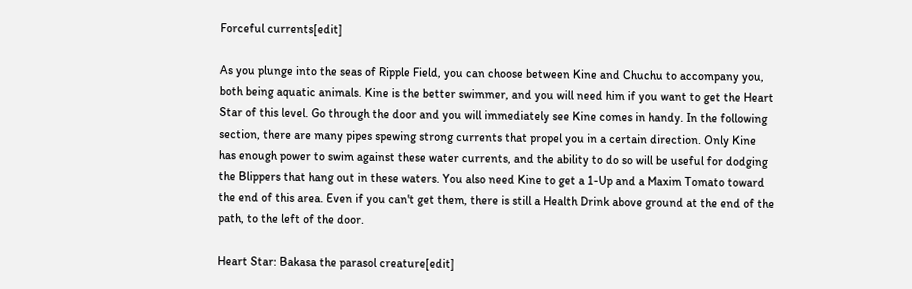Forceful currents[edit]

As you plunge into the seas of Ripple Field, you can choose between Kine and Chuchu to accompany you, both being aquatic animals. Kine is the better swimmer, and you will need him if you want to get the Heart Star of this level. Go through the door and you will immediately see Kine comes in handy. In the following section, there are many pipes spewing strong currents that propel you in a certain direction. Only Kine has enough power to swim against these water currents, and the ability to do so will be useful for dodging the Blippers that hang out in these waters. You also need Kine to get a 1-Up and a Maxim Tomato toward the end of this area. Even if you can't get them, there is still a Health Drink above ground at the end of the path, to the left of the door.

Heart Star: Bakasa the parasol creature[edit]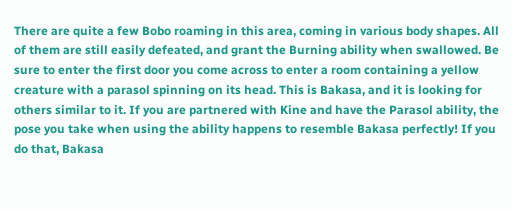There are quite a few Bobo roaming in this area, coming in various body shapes. All of them are still easily defeated, and grant the Burning ability when swallowed. Be sure to enter the first door you come across to enter a room containing a yellow creature with a parasol spinning on its head. This is Bakasa, and it is looking for others similar to it. If you are partnered with Kine and have the Parasol ability, the pose you take when using the ability happens to resemble Bakasa perfectly! If you do that, Bakasa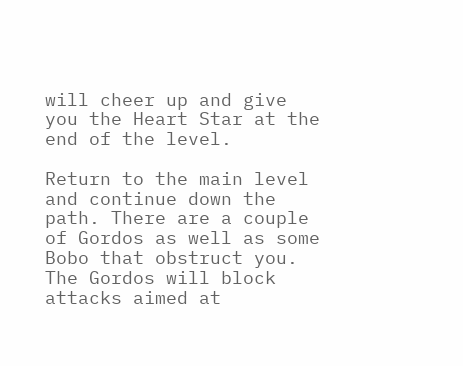will cheer up and give you the Heart Star at the end of the level.

Return to the main level and continue down the path. There are a couple of Gordos as well as some Bobo that obstruct you. The Gordos will block attacks aimed at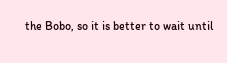the Bobo, so it is better to wait until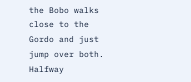the Bobo walks close to the Gordo and just jump over both. Halfway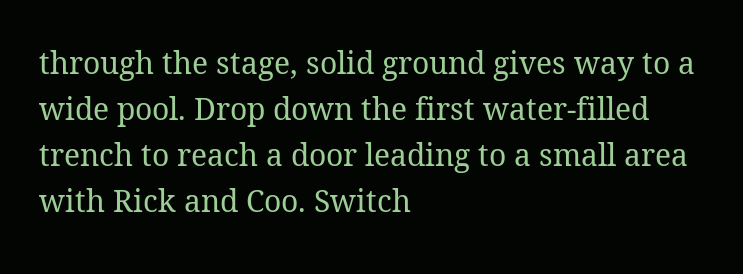through the stage, solid ground gives way to a wide pool. Drop down the first water-filled trench to reach a door leading to a small area with Rick and Coo. Switch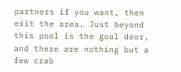partners if you want, then exit the area. Just beyond this pool is the goal door, and there are nothing but a few crab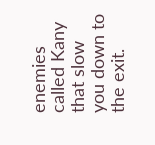enemies called Kany that slow you down to the exit.